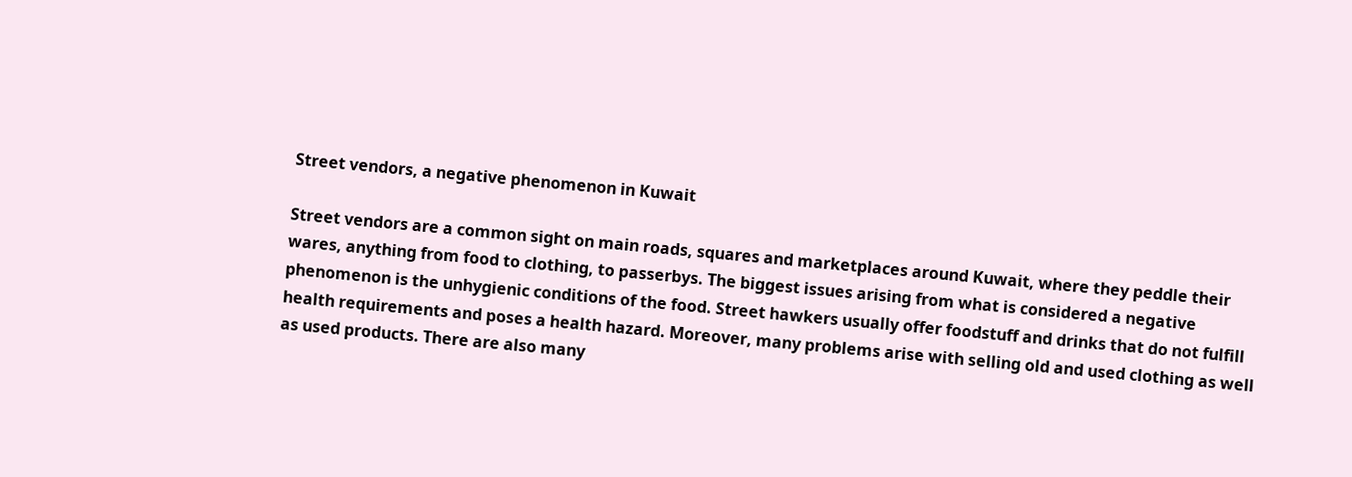Street vendors, a negative phenomenon in Kuwait

Street vendors are a common sight on main roads, squares and marketplaces around Kuwait, where they peddle their wares, anything from food to clothing, to passerbys. The biggest issues arising from what is considered a negative phenomenon is the unhygienic conditions of the food. Street hawkers usually offer foodstuff and drinks that do not fulfill health requirements and poses a health hazard. Moreover, many problems arise with selling old and used clothing as well as used products. There are also many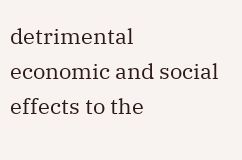detrimental economic and social effects to the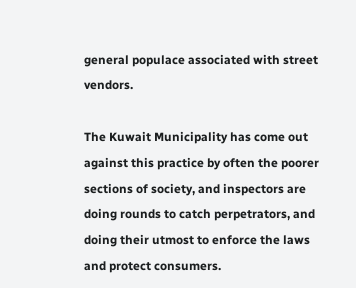general populace associated with street vendors.

The Kuwait Municipality has come out against this practice by often the poorer sections of society, and inspectors are doing rounds to catch perpetrators, and doing their utmost to enforce the laws and protect consumers.